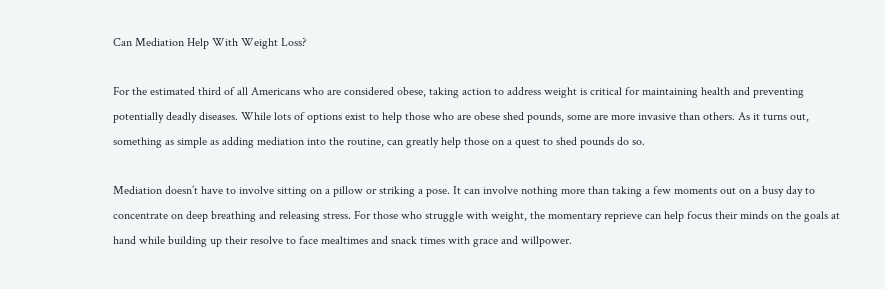Can Mediation Help With Weight Loss?

For the estimated third of all Americans who are considered obese, taking action to address weight is critical for maintaining health and preventing potentially deadly diseases. While lots of options exist to help those who are obese shed pounds, some are more invasive than others. As it turns out, something as simple as adding mediation into the routine, can greatly help those on a quest to shed pounds do so.

Mediation doesn’t have to involve sitting on a pillow or striking a pose. It can involve nothing more than taking a few moments out on a busy day to concentrate on deep breathing and releasing stress. For those who struggle with weight, the momentary reprieve can help focus their minds on the goals at hand while building up their resolve to face mealtimes and snack times with grace and willpower.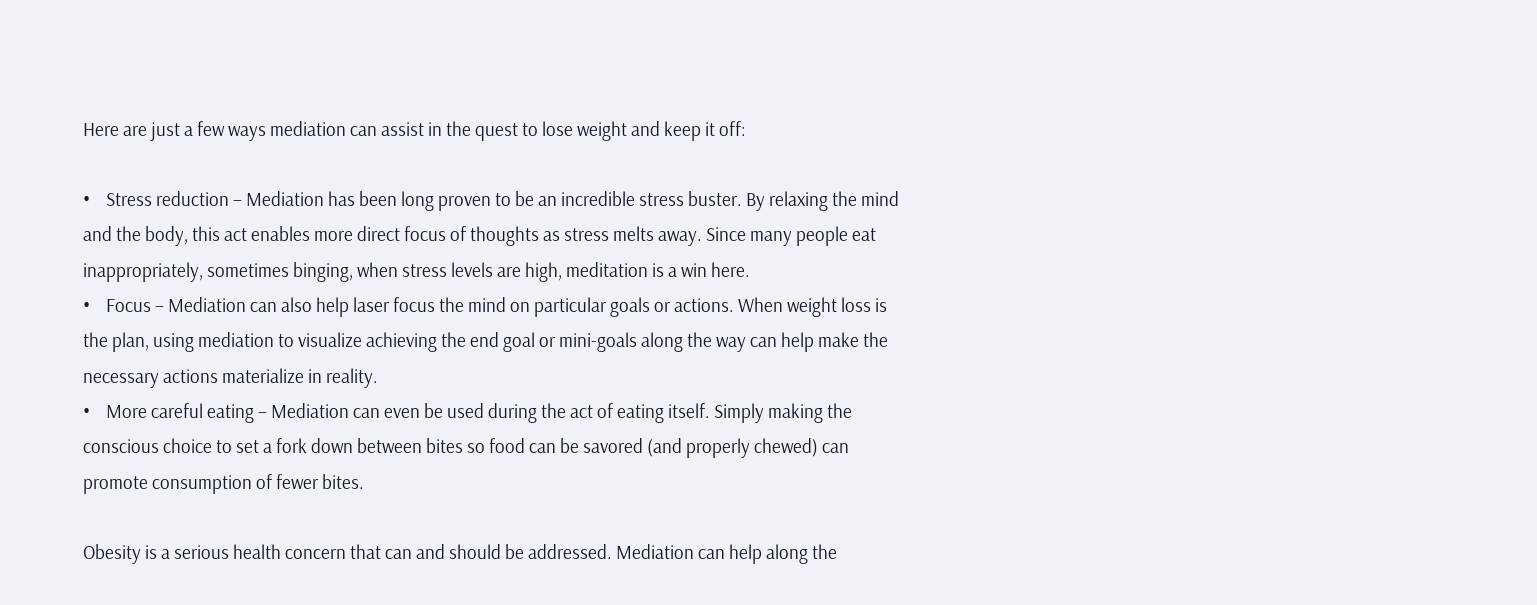Here are just a few ways mediation can assist in the quest to lose weight and keep it off:

•    Stress reduction – Mediation has been long proven to be an incredible stress buster. By relaxing the mind and the body, this act enables more direct focus of thoughts as stress melts away. Since many people eat inappropriately, sometimes binging, when stress levels are high, meditation is a win here.
•    Focus – Mediation can also help laser focus the mind on particular goals or actions. When weight loss is the plan, using mediation to visualize achieving the end goal or mini-goals along the way can help make the necessary actions materialize in reality.
•    More careful eating – Mediation can even be used during the act of eating itself. Simply making the conscious choice to set a fork down between bites so food can be savored (and properly chewed) can promote consumption of fewer bites.

Obesity is a serious health concern that can and should be addressed. Mediation can help along the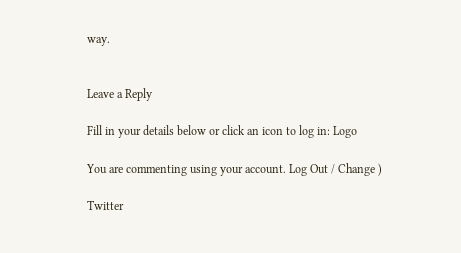way.


Leave a Reply

Fill in your details below or click an icon to log in: Logo

You are commenting using your account. Log Out / Change )

Twitter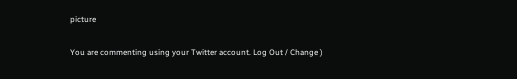picture

You are commenting using your Twitter account. Log Out / Change )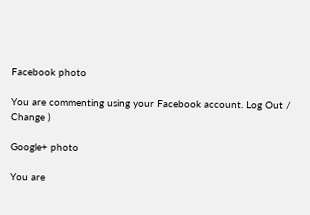Facebook photo

You are commenting using your Facebook account. Log Out / Change )

Google+ photo

You are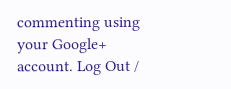commenting using your Google+ account. Log Out /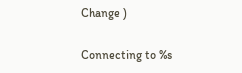Change )

Connecting to %s